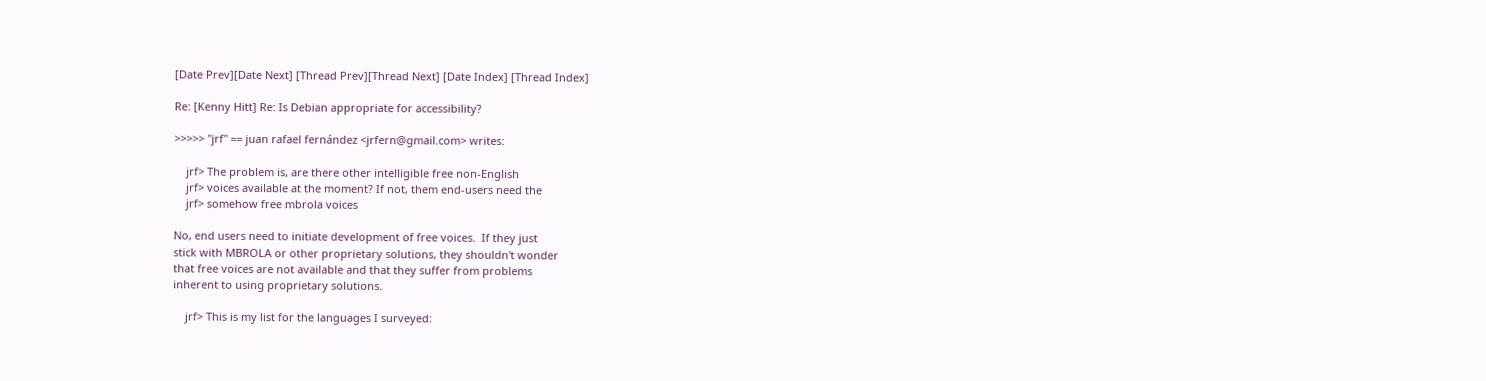[Date Prev][Date Next] [Thread Prev][Thread Next] [Date Index] [Thread Index]

Re: [Kenny Hitt] Re: Is Debian appropriate for accessibility?

>>>>> "jrf" == juan rafael fernández <jrfern@gmail.com> writes:

    jrf> The problem is, are there other intelligible free non-English
    jrf> voices available at the moment? If not, them end-users need the
    jrf> somehow free mbrola voices

No, end users need to initiate development of free voices.  If they just
stick with MBROLA or other proprietary solutions, they shouldn't wonder
that free voices are not available and that they suffer from problems
inherent to using proprietary solutions.

    jrf> This is my list for the languages I surveyed: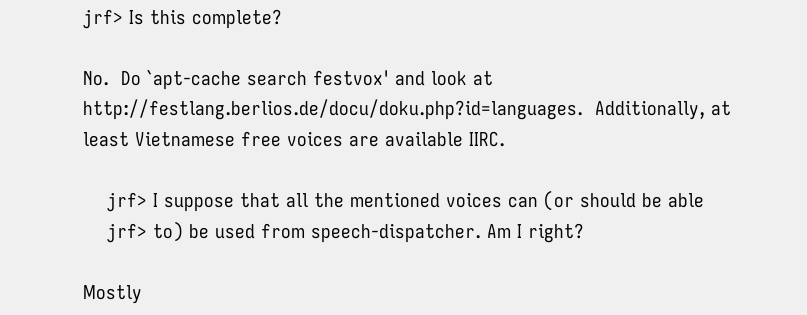jrf> Is this complete?

No.  Do `apt-cache search festvox' and look at
http://festlang.berlios.de/docu/doku.php?id=languages.  Additionally, at
least Vietnamese free voices are available IIRC.

    jrf> I suppose that all the mentioned voices can (or should be able
    jrf> to) be used from speech-dispatcher. Am I right?

Mostly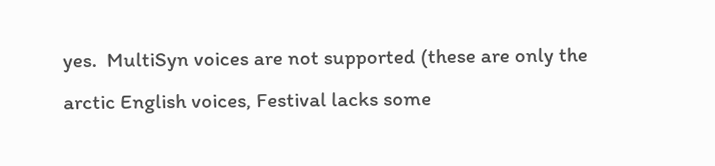yes.  MultiSyn voices are not supported (these are only the
arctic English voices, Festival lacks some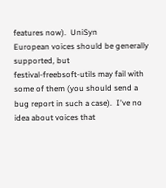features now).  UniSyn
European voices should be generally supported, but
festival-freebsoft-utils may fail with some of them (you should send a
bug report in such a case).  I've no idea about voices that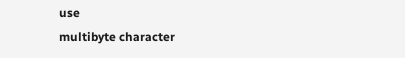use
multibyte character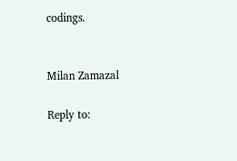codings.


Milan Zamazal

Reply to: